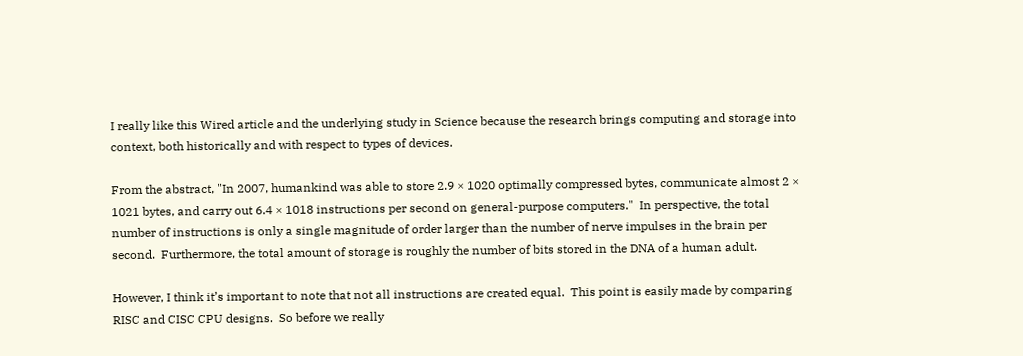I really like this Wired article and the underlying study in Science because the research brings computing and storage into context, both historically and with respect to types of devices.

From the abstract, "In 2007, humankind was able to store 2.9 × 1020 optimally compressed bytes, communicate almost 2 × 1021 bytes, and carry out 6.4 × 1018 instructions per second on general-purpose computers."  In perspective, the total number of instructions is only a single magnitude of order larger than the number of nerve impulses in the brain per second.  Furthermore, the total amount of storage is roughly the number of bits stored in the DNA of a human adult.

However, I think it’s important to note that not all instructions are created equal.  This point is easily made by comparing RISC and CISC CPU designs.  So before we really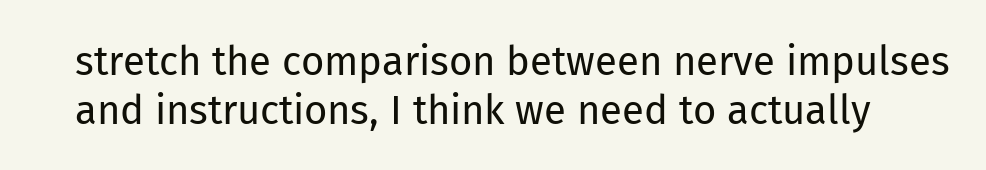stretch the comparison between nerve impulses and instructions, I think we need to actually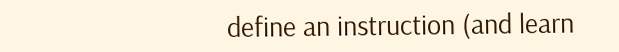define an instruction (and learn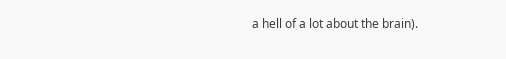a hell of a lot about the brain).